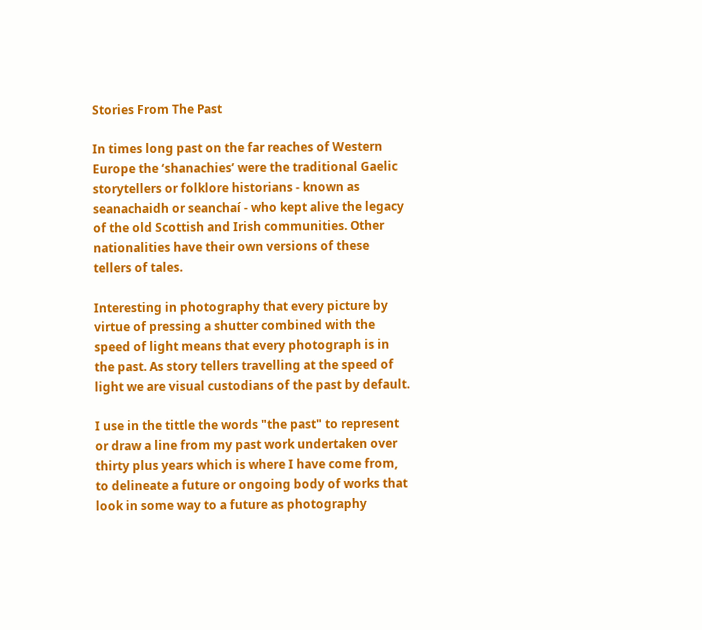Stories From The Past

In times long past on the far reaches of Western Europe the ‘shanachies’ were the traditional Gaelic storytellers or folklore historians - known as seanachaidh or seanchaí - who kept alive the legacy of the old Scottish and Irish communities. Other nationalities have their own versions of these tellers of tales.

Interesting in photography that every picture by virtue of pressing a shutter combined with the speed of light means that every photograph is in the past. As story tellers travelling at the speed of light we are visual custodians of the past by default.

I use in the tittle the words "the past" to represent or draw a line from my past work undertaken over thirty plus years which is where I have come from, to delineate a future or ongoing body of works that look in some way to a future as photography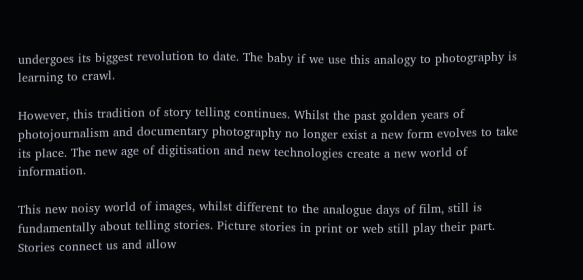undergoes its biggest revolution to date. The baby if we use this analogy to photography is learning to crawl.

However, this tradition of story telling continues. Whilst the past golden years of photojournalism and documentary photography no longer exist a new form evolves to take its place. The new age of digitisation and new technologies create a new world of information.

This new noisy world of images, whilst different to the analogue days of film, still is fundamentally about telling stories. Picture stories in print or web still play their part. Stories connect us and allow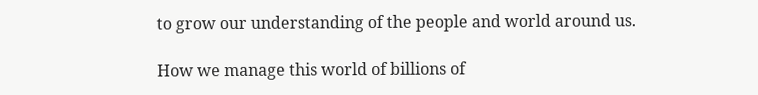to grow our understanding of the people and world around us.

How we manage this world of billions of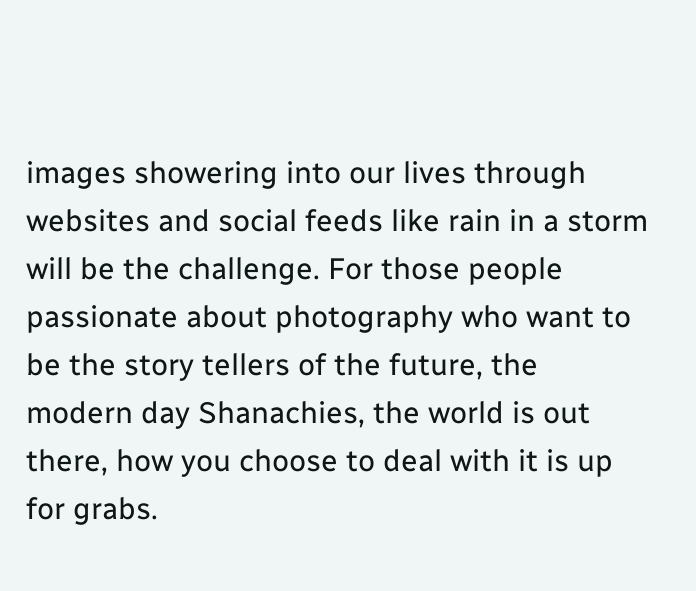images showering into our lives through websites and social feeds like rain in a storm will be the challenge. For those people passionate about photography who want to be the story tellers of the future, the modern day Shanachies, the world is out there, how you choose to deal with it is up for grabs.